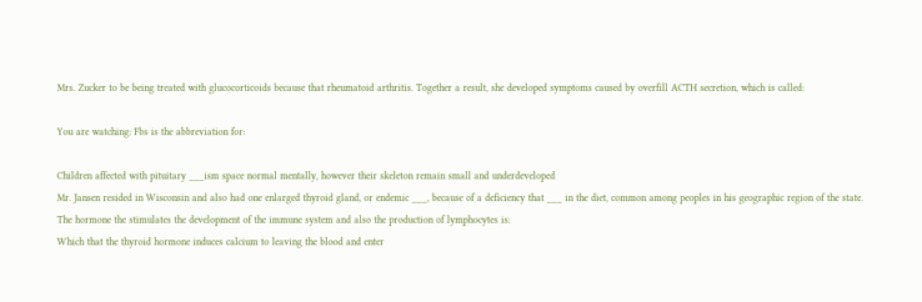Mrs. Zucker to be being treated with glucocorticoids because that rheumatoid arthritis. Together a result, she developed symptoms caused by overfill ACTH secretion, which is called:

You are watching: Fbs is the abbreviation for:

Children affected with pituitary ___ism space normal mentally, however their skeleton remain small and underdeveloped
Mr. Jansen resided in Wisconsin and also had one enlarged thyroid gland, or endemic ___, because of a deficiency that ___ in the diet, common among peoples in his geographic region of the state.
The hormone the stimulates the development of the immune system and also the production of lymphocytes is:
Which that the thyroid hormone induces calcium to leaving the blood and enter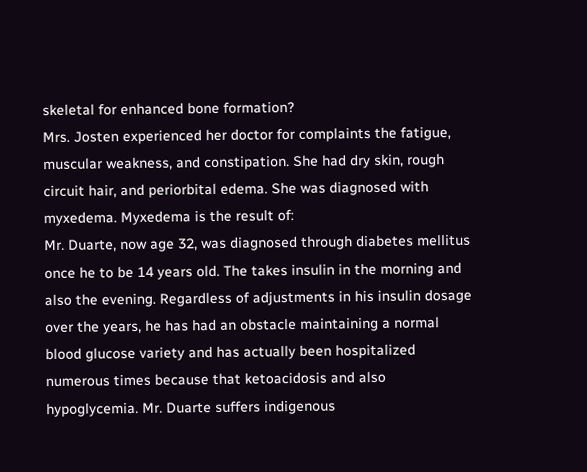skeletal for enhanced bone formation?
Mrs. Josten experienced her doctor for complaints the fatigue, muscular weakness, and constipation. She had dry skin, rough circuit hair, and periorbital edema. She was diagnosed with myxedema. Myxedema is the result of:
Mr. Duarte, now age 32, was diagnosed through diabetes mellitus once he to be 14 years old. The takes insulin in the morning and also the evening. Regardless of adjustments in his insulin dosage over the years, he has had an obstacle maintaining a normal blood glucose variety and has actually been hospitalized numerous times because that ketoacidosis and also hypoglycemia. Mr. Duarte suffers indigenous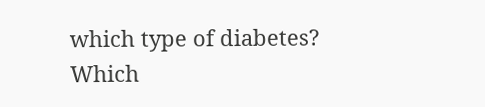which type of diabetes?
Which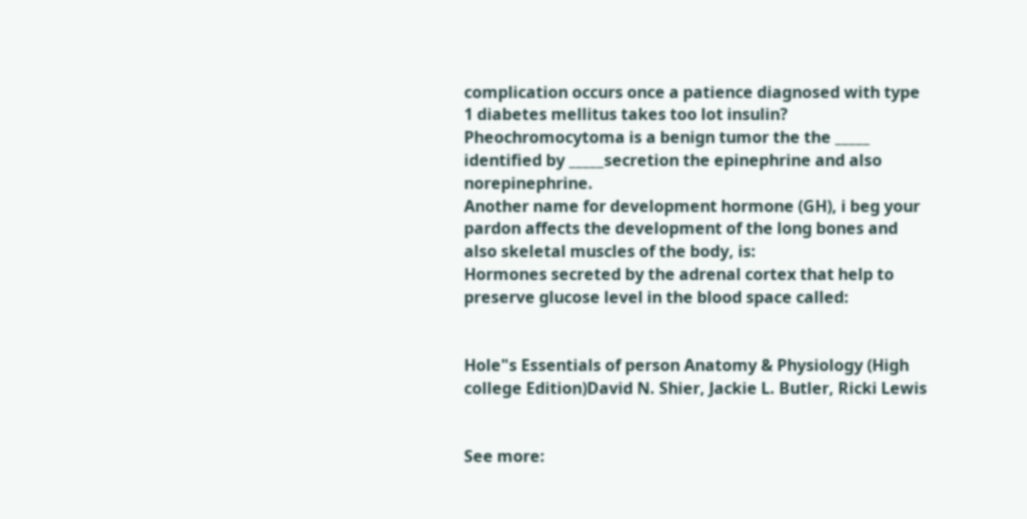complication occurs once a patience diagnosed with type 1 diabetes mellitus takes too lot insulin?
Pheochromocytoma is a benign tumor the the _____ identified by _____secretion the epinephrine and also norepinephrine.
Another name for development hormone (GH), i beg your pardon affects the development of the long bones and also skeletal muscles of the body, is:
Hormones secreted by the adrenal cortex that help to preserve glucose level in the blood space called:


Hole"s Essentials of person Anatomy & Physiology (High college Edition)David N. Shier, Jackie L. Butler, Ricki Lewis


See more: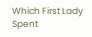Which First Lady Spent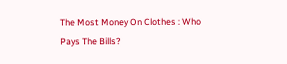The Most Money On Clothes : Who Pays The Bills?